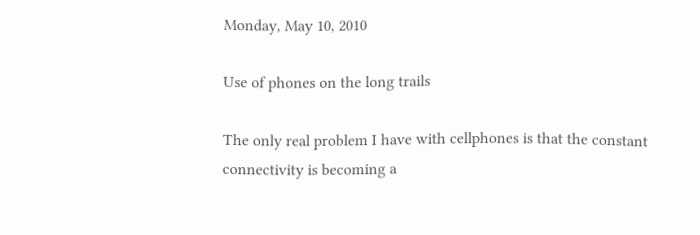Monday, May 10, 2010

Use of phones on the long trails

The only real problem I have with cellphones is that the constant connectivity is becoming a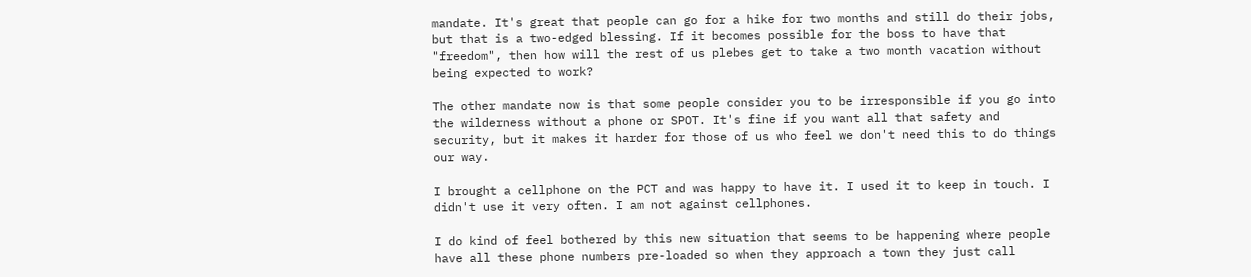mandate. It's great that people can go for a hike for two months and still do their jobs, but that is a two-edged blessing. If it becomes possible for the boss to have that "freedom", then how will the rest of us plebes get to take a two month vacation without being expected to work?

The other mandate now is that some people consider you to be irresponsible if you go into the wilderness without a phone or SPOT. It's fine if you want all that safety and security, but it makes it harder for those of us who feel we don't need this to do things our way.

I brought a cellphone on the PCT and was happy to have it. I used it to keep in touch. I didn't use it very often. I am not against cellphones.

I do kind of feel bothered by this new situation that seems to be happening where people have all these phone numbers pre-loaded so when they approach a town they just call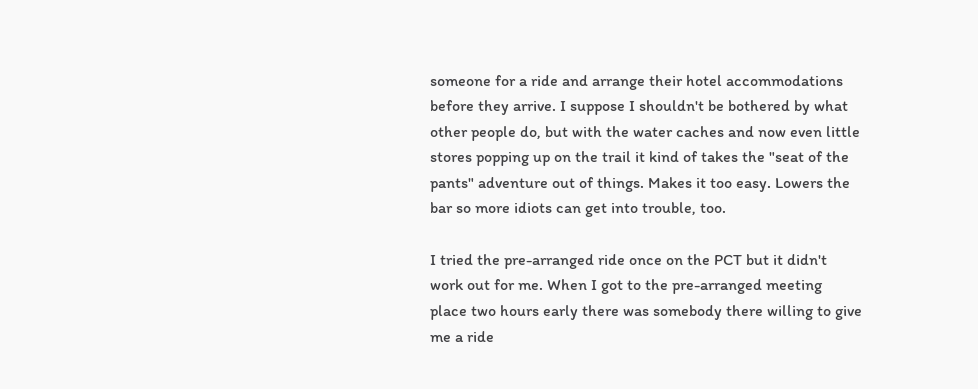someone for a ride and arrange their hotel accommodations before they arrive. I suppose I shouldn't be bothered by what other people do, but with the water caches and now even little stores popping up on the trail it kind of takes the "seat of the pants" adventure out of things. Makes it too easy. Lowers the bar so more idiots can get into trouble, too.

I tried the pre-arranged ride once on the PCT but it didn't work out for me. When I got to the pre-arranged meeting place two hours early there was somebody there willing to give me a ride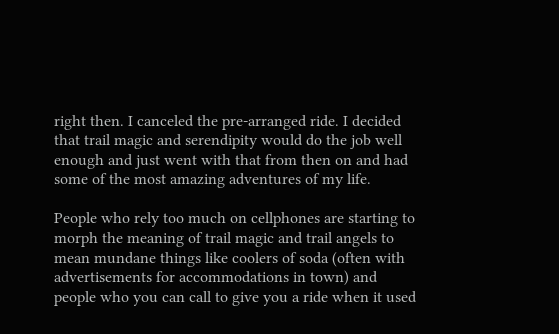right then. I canceled the pre-arranged ride. I decided that trail magic and serendipity would do the job well enough and just went with that from then on and had some of the most amazing adventures of my life.

People who rely too much on cellphones are starting to morph the meaning of trail magic and trail angels to mean mundane things like coolers of soda (often with advertisements for accommodations in town) and people who you can call to give you a ride when it used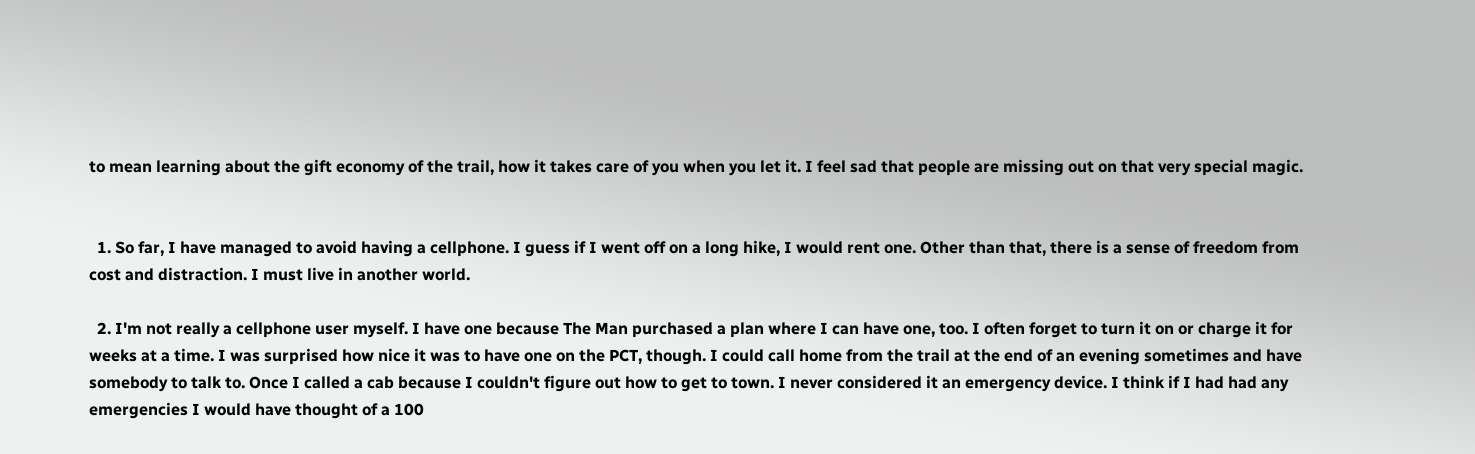to mean learning about the gift economy of the trail, how it takes care of you when you let it. I feel sad that people are missing out on that very special magic.


  1. So far, I have managed to avoid having a cellphone. I guess if I went off on a long hike, I would rent one. Other than that, there is a sense of freedom from cost and distraction. I must live in another world.

  2. I'm not really a cellphone user myself. I have one because The Man purchased a plan where I can have one, too. I often forget to turn it on or charge it for weeks at a time. I was surprised how nice it was to have one on the PCT, though. I could call home from the trail at the end of an evening sometimes and have somebody to talk to. Once I called a cab because I couldn't figure out how to get to town. I never considered it an emergency device. I think if I had had any emergencies I would have thought of a 100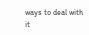ways to deal with it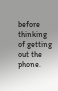before thinking of getting out the phone.